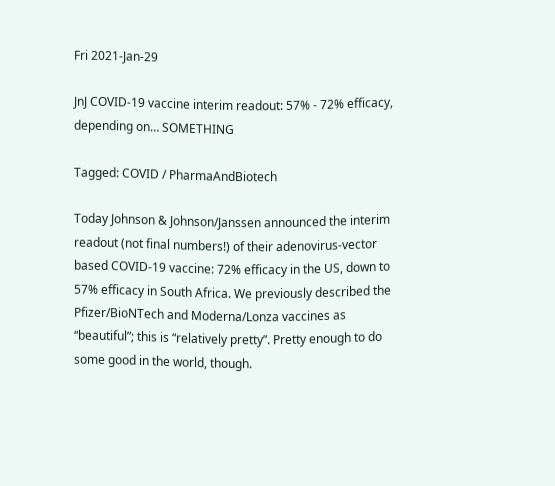Fri 2021-Jan-29

JnJ COVID-19 vaccine interim readout: 57% - 72% efficacy, depending on… SOMETHING

Tagged: COVID / PharmaAndBiotech

Today Johnson & Johnson/Janssen announced the interim readout (not final numbers!) of their adenovirus-vector based COVID-19 vaccine: 72% efficacy in the US, down to 57% efficacy in South Africa. We previously described the Pfizer/BioNTech and Moderna/Lonza vaccines as “beautiful”; this is “relatively pretty”. Pretty enough to do some good in the world, though.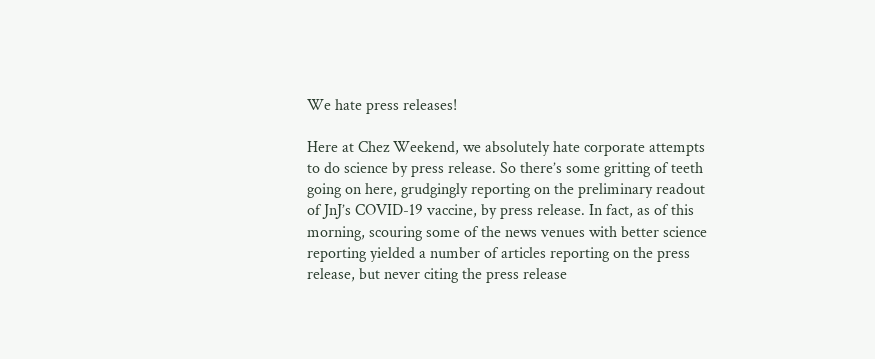We hate press releases!

Here at Chez Weekend, we absolutely hate corporate attempts to do science by press release. So there’s some gritting of teeth going on here, grudgingly reporting on the preliminary readout of JnJ’s COVID-19 vaccine, by press release. In fact, as of this morning, scouring some of the news venues with better science reporting yielded a number of articles reporting on the press release, but never citing the press release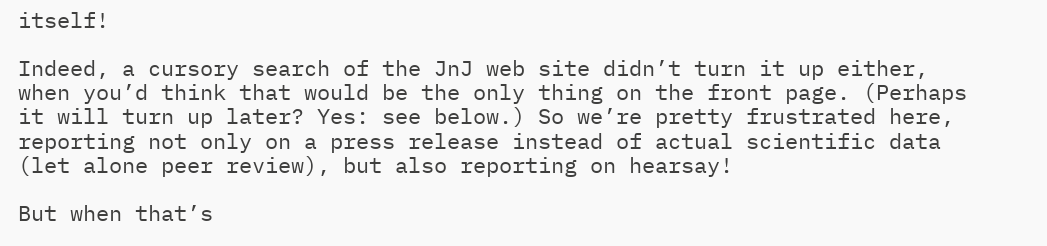itself!

Indeed, a cursory search of the JnJ web site didn’t turn it up either, when you’d think that would be the only thing on the front page. (Perhaps it will turn up later? Yes: see below.) So we’re pretty frustrated here, reporting not only on a press release instead of actual scientific data (let alone peer review), but also reporting on hearsay!

But when that’s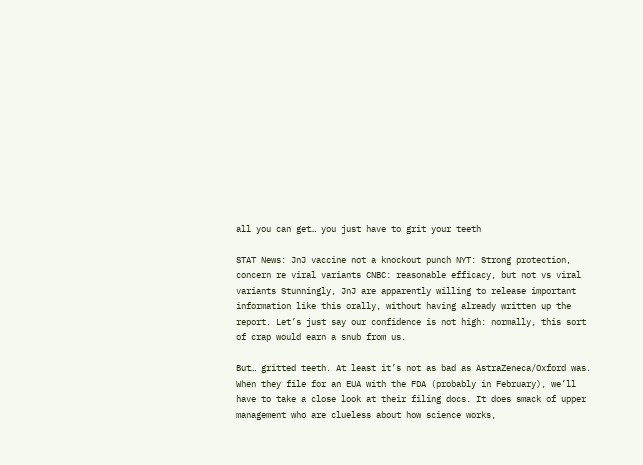all you can get… you just have to grit your teeth

STAT News: JnJ vaccine not a knockout punch NYT: Strong protection, concern re viral variants CNBC: reasonable efficacy, but not vs viral variants Stunningly, JnJ are apparently willing to release important information like this orally, without having already written up the report. Let’s just say our confidence is not high: normally, this sort of crap would earn a snub from us.

But… gritted teeth. At least it’s not as bad as AstraZeneca/Oxford was. When they file for an EUA with the FDA (probably in February), we’ll have to take a close look at their filing docs. It does smack of upper management who are clueless about how science works,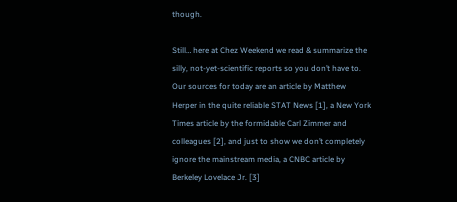though.

Still… here at Chez Weekend we read & summarize the silly, not-yet-scientific reports so you don’t have to. Our sources for today are an article by Matthew Herper in the quite reliable STAT News [1], a New York Times article by the formidable Carl Zimmer and colleagues [2], and just to show we don’t completely ignore the mainstream media, a CNBC article by Berkeley Lovelace Jr. [3]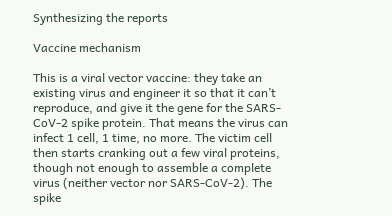Synthesizing the reports

Vaccine mechanism

This is a viral vector vaccine: they take an existing virus and engineer it so that it can’t reproduce, and give it the gene for the SARS-CoV-2 spike protein. That means the virus can infect 1 cell, 1 time, no more. The victim cell then starts cranking out a few viral proteins, though not enough to assemble a complete virus (neither vector nor SARS-CoV-2). The spike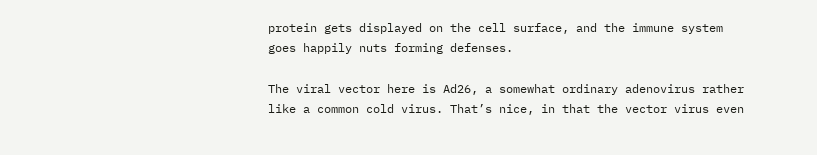protein gets displayed on the cell surface, and the immune system goes happily nuts forming defenses.

The viral vector here is Ad26, a somewhat ordinary adenovirus rather like a common cold virus. That’s nice, in that the vector virus even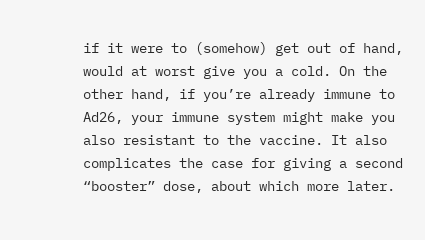if it were to (somehow) get out of hand, would at worst give you a cold. On the other hand, if you’re already immune to Ad26, your immune system might make you also resistant to the vaccine. It also complicates the case for giving a second “booster” dose, about which more later.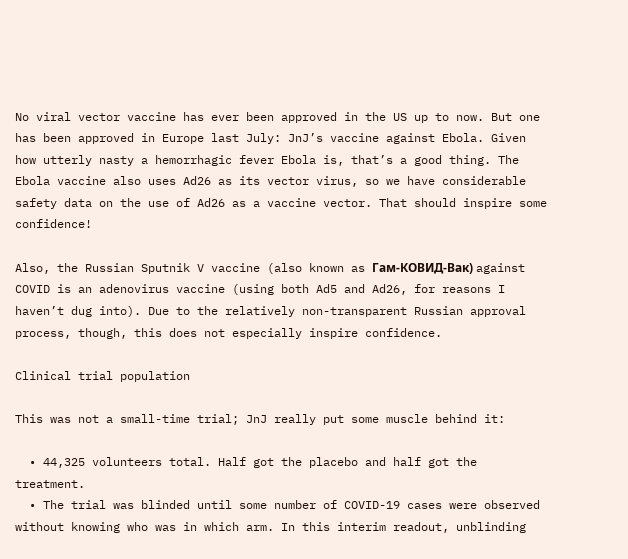No viral vector vaccine has ever been approved in the US up to now. But one has been approved in Europe last July: JnJ’s vaccine against Ebola. Given how utterly nasty a hemorrhagic fever Ebola is, that’s a good thing. The Ebola vaccine also uses Ad26 as its vector virus, so we have considerable safety data on the use of Ad26 as a vaccine vector. That should inspire some confidence!

Also, the Russian Sputnik V vaccine (also known as Гам-КОВИД-Вак) against COVID is an adenovirus vaccine (using both Ad5 and Ad26, for reasons I haven’t dug into). Due to the relatively non-transparent Russian approval process, though, this does not especially inspire confidence.

Clinical trial population

This was not a small-time trial; JnJ really put some muscle behind it:

  • 44,325 volunteers total. Half got the placebo and half got the treatment.
  • The trial was blinded until some number of COVID-19 cases were observed without knowing who was in which arm. In this interim readout, unblinding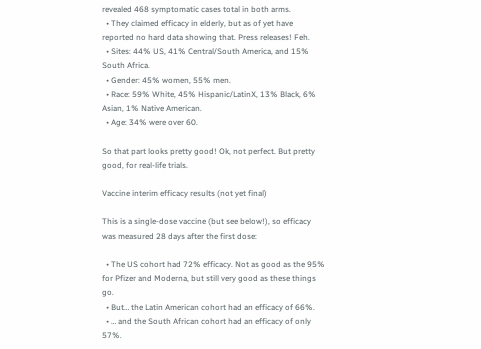revealed 468 symptomatic cases total in both arms.
  • They claimed efficacy in elderly, but as of yet have reported no hard data showing that. Press releases! Feh.
  • Sites: 44% US, 41% Central/South America, and 15% South Africa.
  • Gender: 45% women, 55% men.
  • Race: 59% White, 45% Hispanic/LatinX, 13% Black, 6% Asian, 1% Native American.
  • Age: 34% were over 60.

So that part looks pretty good! Ok, not perfect. But pretty good, for real-life trials.

Vaccine interim efficacy results (not yet final)

This is a single-dose vaccine (but see below!), so efficacy was measured 28 days after the first dose:

  • The US cohort had 72% efficacy. Not as good as the 95% for Pfizer and Moderna, but still very good as these things go.
  • But… the Latin American cohort had an efficacy of 66%.
  • … and the South African cohort had an efficacy of only 57%.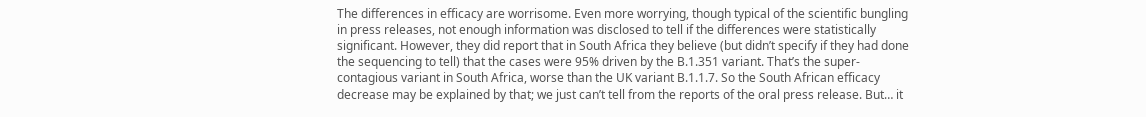The differences in efficacy are worrisome. Even more worrying, though typical of the scientific bungling in press releases, not enough information was disclosed to tell if the differences were statistically significant. However, they did report that in South Africa they believe (but didn’t specify if they had done the sequencing to tell) that the cases were 95% driven by the B.1.351 variant. That’s the super-contagious variant in South Africa, worse than the UK variant B.1.1.7. So the South African efficacy decrease may be explained by that; we just can’t tell from the reports of the oral press release. But… it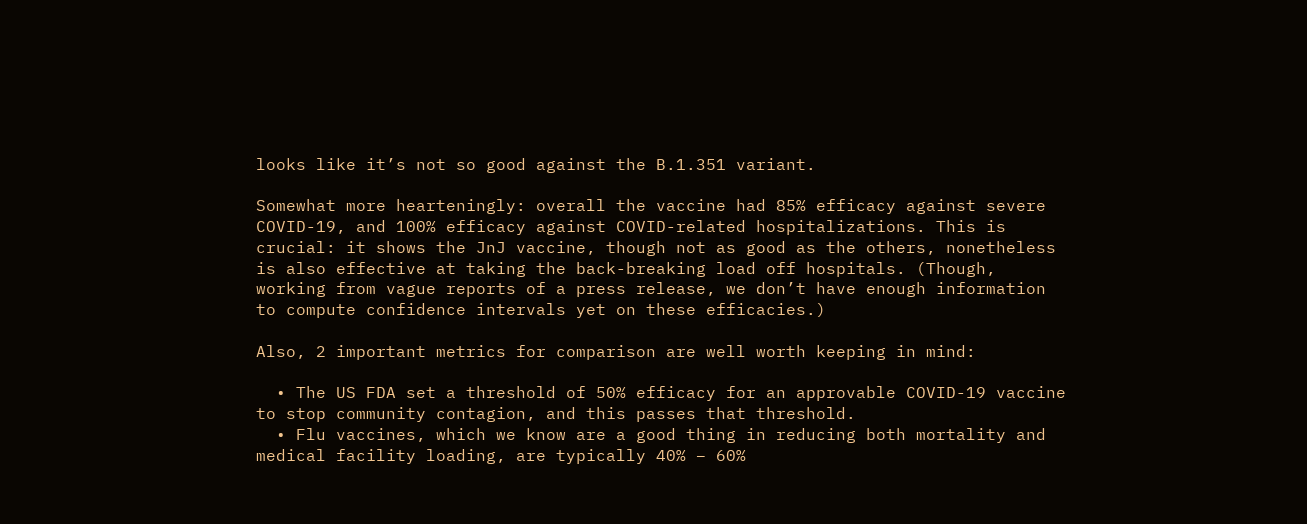looks like it’s not so good against the B.1.351 variant.

Somewhat more hearteningly: overall the vaccine had 85% efficacy against severe COVID-19, and 100% efficacy against COVID-related hospitalizations. This is crucial: it shows the JnJ vaccine, though not as good as the others, nonetheless is also effective at taking the back-breaking load off hospitals. (Though, working from vague reports of a press release, we don’t have enough information to compute confidence intervals yet on these efficacies.)

Also, 2 important metrics for comparison are well worth keeping in mind:

  • The US FDA set a threshold of 50% efficacy for an approvable COVID-19 vaccine to stop community contagion, and this passes that threshold.
  • Flu vaccines, which we know are a good thing in reducing both mortality and medical facility loading, are typically 40% – 60%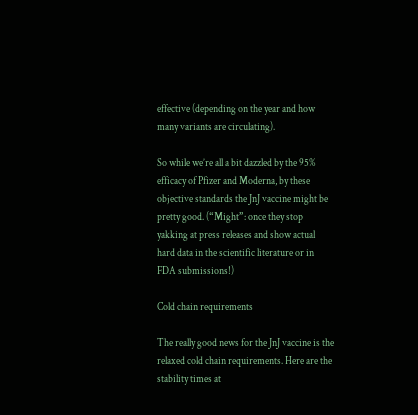effective (depending on the year and how many variants are circulating).

So while we’re all a bit dazzled by the 95% efficacy of Pfizer and Moderna, by these objective standards the JnJ vaccine might be pretty good. (“Might”: once they stop yakking at press releases and show actual hard data in the scientific literature or in FDA submissions!)

Cold chain requirements

The really good news for the JnJ vaccine is the relaxed cold chain requirements. Here are the stability times at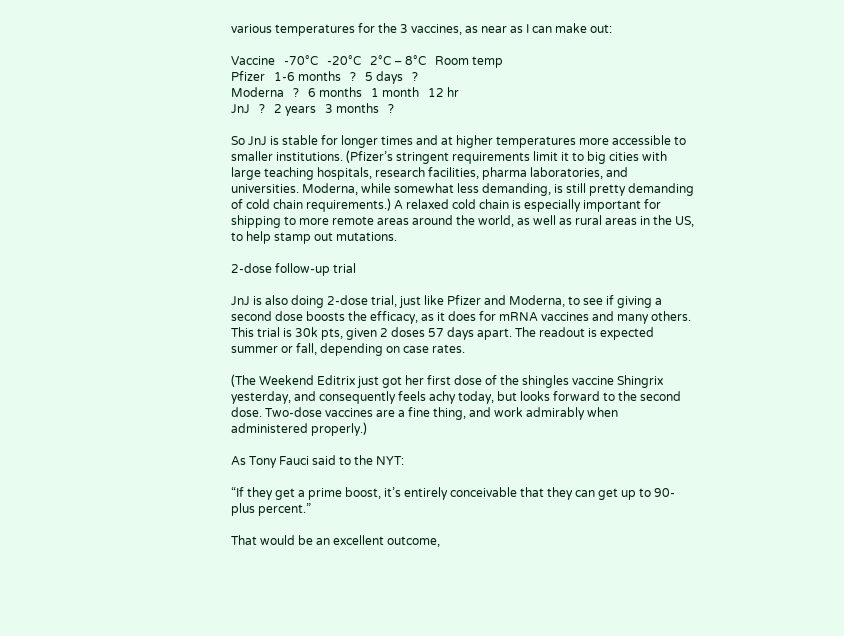various temperatures for the 3 vaccines, as near as I can make out:

Vaccine   -70°C   -20°C   2°C – 8°C   Room temp
Pfizer   1-6 months   ?   5 days   ?
Moderna   ?   6 months   1 month   12 hr
JnJ   ?   2 years   3 months   ?

So JnJ is stable for longer times and at higher temperatures more accessible to smaller institutions. (Pfizer’s stringent requirements limit it to big cities with large teaching hospitals, research facilities, pharma laboratories, and universities. Moderna, while somewhat less demanding, is still pretty demanding of cold chain requirements.) A relaxed cold chain is especially important for shipping to more remote areas around the world, as well as rural areas in the US, to help stamp out mutations.

2-dose follow-up trial

JnJ is also doing 2-dose trial, just like Pfizer and Moderna, to see if giving a second dose boosts the efficacy, as it does for mRNA vaccines and many others. This trial is 30k pts, given 2 doses 57 days apart. The readout is expected summer or fall, depending on case rates.

(The Weekend Editrix just got her first dose of the shingles vaccine Shingrix yesterday, and consequently feels achy today, but looks forward to the second dose. Two-dose vaccines are a fine thing, and work admirably when administered properly.)

As Tony Fauci said to the NYT:

“If they get a prime boost, it’s entirely conceivable that they can get up to 90-plus percent.”

That would be an excellent outcome,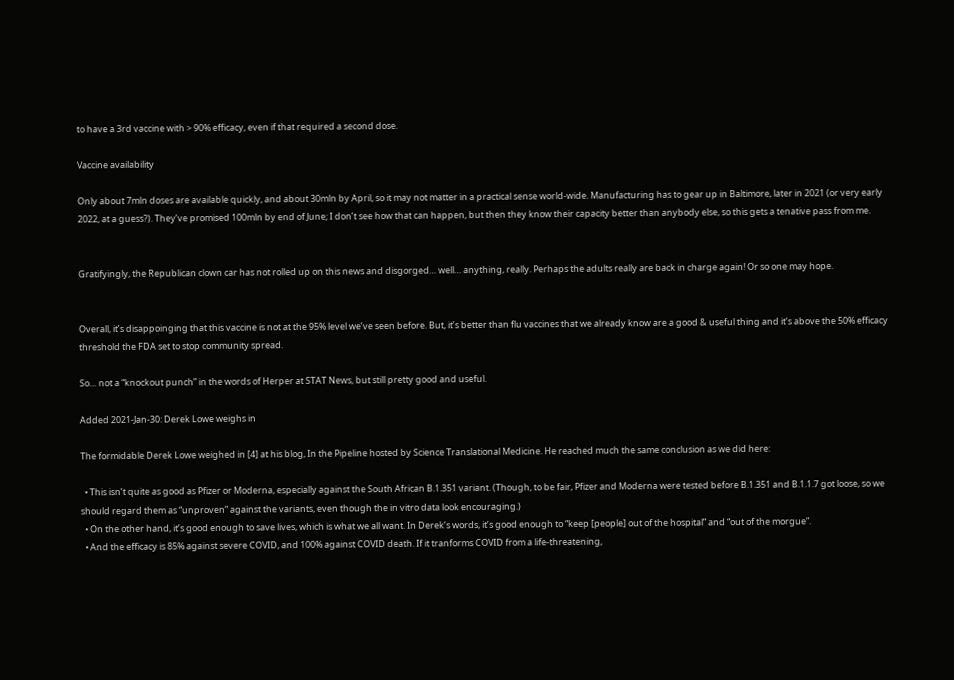to have a 3rd vaccine with > 90% efficacy, even if that required a second dose.

Vaccine availability

Only about 7mln doses are available quickly, and about 30mln by April, so it may not matter in a practical sense world-wide. Manufacturing has to gear up in Baltimore, later in 2021 (or very early 2022, at a guess?). They’ve promised 100mln by end of June; I don’t see how that can happen, but then they know their capacity better than anybody else, so this gets a tenative pass from me.


Gratifyingly, the Republican clown car has not rolled up on this news and disgorged… well… anything, really. Perhaps the adults really are back in charge again! Or so one may hope.


Overall, it’s disappoinging that this vaccine is not at the 95% level we’ve seen before. But, it’s better than flu vaccines that we already know are a good & useful thing and it’s above the 50% efficacy threshold the FDA set to stop community spread.

So… not a “knockout punch” in the words of Herper at STAT News, but still pretty good and useful.

Added 2021-Jan-30: Derek Lowe weighs in

The formidable Derek Lowe weighed in [4] at his blog, In the Pipeline hosted by Science Translational Medicine. He reached much the same conclusion as we did here:

  • This isn’t quite as good as Pfizer or Moderna, especially against the South African B.1.351 variant. (Though, to be fair, Pfizer and Moderna were tested before B.1.351 and B.1.1.7 got loose, so we should regard them as “unproven” against the variants, even though the in vitro data look encouraging.)
  • On the other hand, it’s good enough to save lives, which is what we all want. In Derek’s words, it’s good enough to “keep [people] out of the hospital” and “out of the morgue”.
  • And the efficacy is 85% against severe COVID, and 100% against COVID death. If it tranforms COVID from a life-threatening,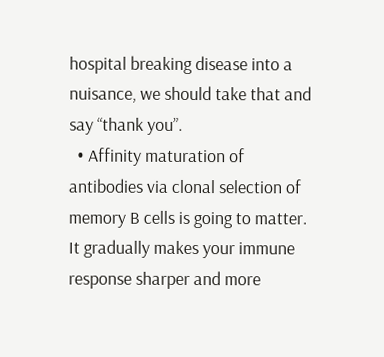hospital breaking disease into a nuisance, we should take that and say “thank you”.
  • Affinity maturation of antibodies via clonal selection of memory B cells is going to matter. It gradually makes your immune response sharper and more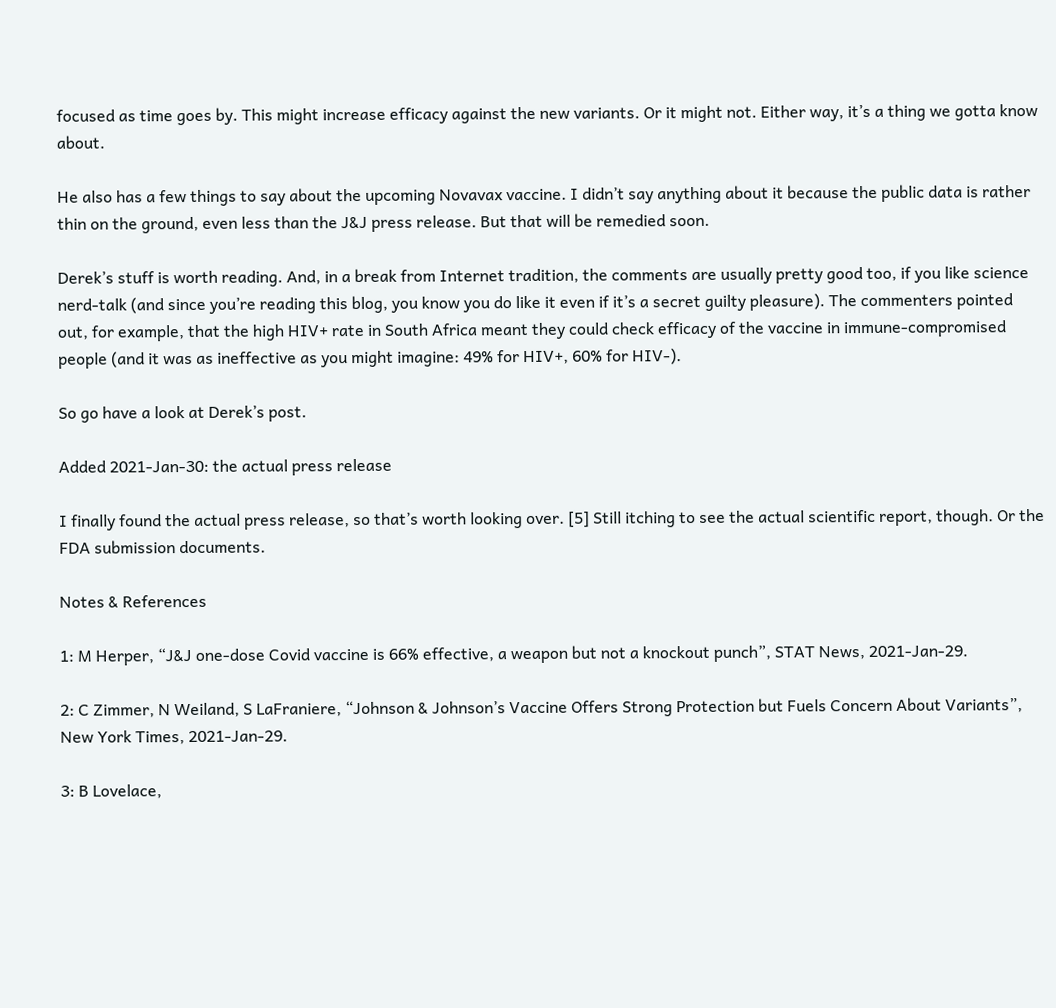focused as time goes by. This might increase efficacy against the new variants. Or it might not. Either way, it’s a thing we gotta know about.

He also has a few things to say about the upcoming Novavax vaccine. I didn’t say anything about it because the public data is rather thin on the ground, even less than the J&J press release. But that will be remedied soon.

Derek’s stuff is worth reading. And, in a break from Internet tradition, the comments are usually pretty good too, if you like science nerd-talk (and since you’re reading this blog, you know you do like it even if it’s a secret guilty pleasure). The commenters pointed out, for example, that the high HIV+ rate in South Africa meant they could check efficacy of the vaccine in immune-compromised people (and it was as ineffective as you might imagine: 49% for HIV+, 60% for HIV-).

So go have a look at Derek’s post.

Added 2021-Jan-30: the actual press release

I finally found the actual press release, so that’s worth looking over. [5] Still itching to see the actual scientific report, though. Or the FDA submission documents.

Notes & References

1: M Herper, “J&J one-dose Covid vaccine is 66% effective, a weapon but not a knockout punch”, STAT News, 2021-Jan-29.

2: C Zimmer, N Weiland, S LaFraniere, “Johnson & Johnson’s Vaccine Offers Strong Protection but Fuels Concern About Variants”, New York Times, 2021-Jan-29.

3: B Lovelace,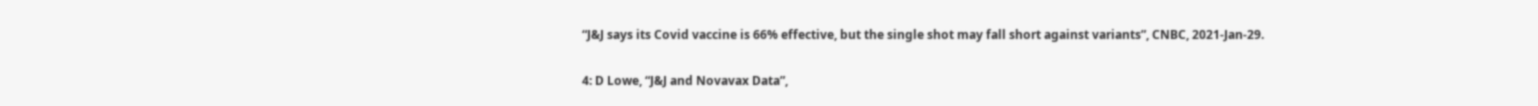“J&J says its Covid vaccine is 66% effective, but the single shot may fall short against variants”, CNBC, 2021-Jan-29.

4: D Lowe, “J&J and Novavax Data”,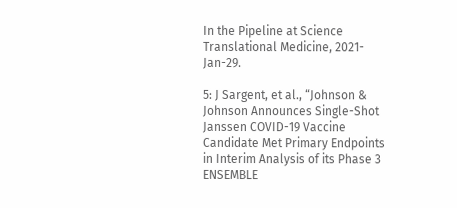In the Pipeline at Science Translational Medicine, 2021-Jan-29.

5: J Sargent, et al., “Johnson & Johnson Announces Single-Shot Janssen COVID-19 Vaccine Candidate Met Primary Endpoints in Interim Analysis of its Phase 3 ENSEMBLE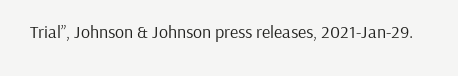Trial”, Johnson & Johnson press releases, 2021-Jan-29.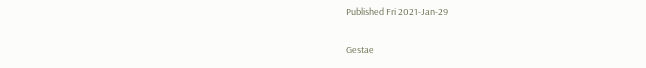Published Fri 2021-Jan-29

Gestae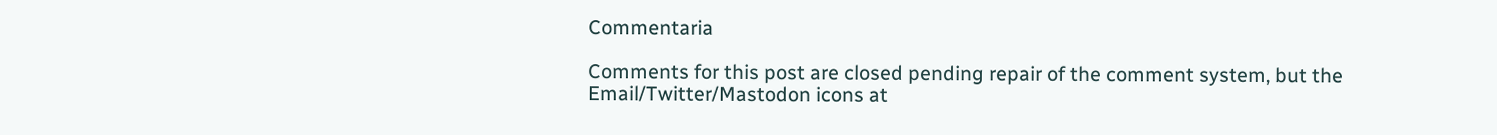Commentaria

Comments for this post are closed pending repair of the comment system, but the Email/Twitter/Mastodon icons at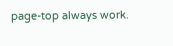page-top always work.